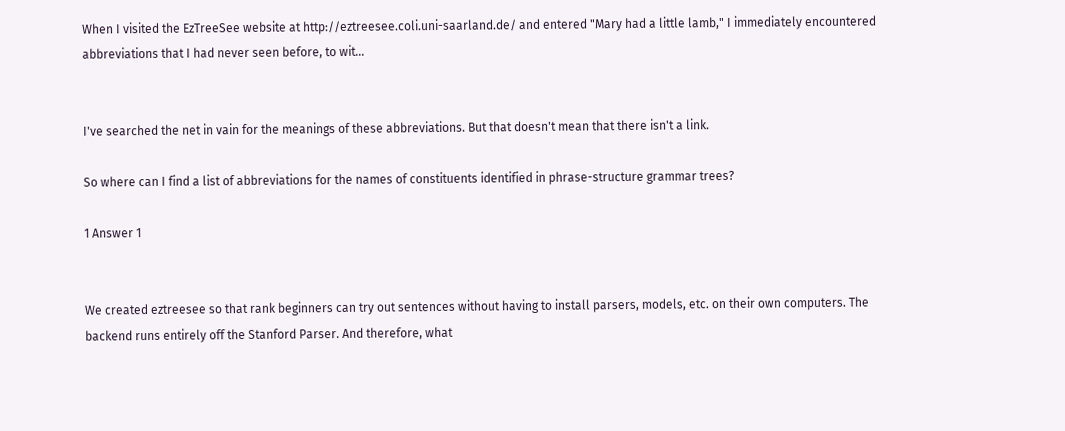When I visited the EzTreeSee website at http://eztreesee.coli.uni-saarland.de/ and entered "Mary had a little lamb," I immediately encountered abbreviations that I had never seen before, to wit...


I've searched the net in vain for the meanings of these abbreviations. But that doesn't mean that there isn't a link.

So where can I find a list of abbreviations for the names of constituents identified in phrase-structure grammar trees?

1 Answer 1


We created eztreesee so that rank beginners can try out sentences without having to install parsers, models, etc. on their own computers. The backend runs entirely off the Stanford Parser. And therefore, what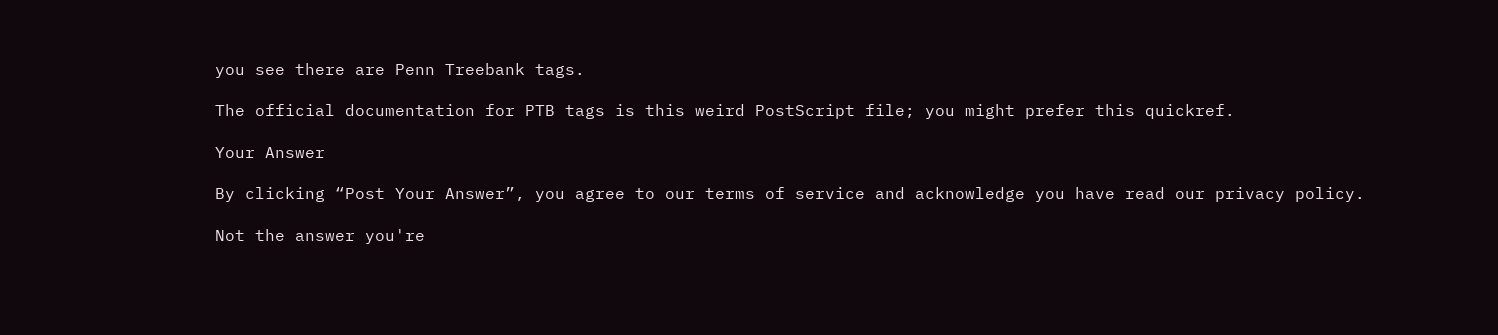you see there are Penn Treebank tags.

The official documentation for PTB tags is this weird PostScript file; you might prefer this quickref.

Your Answer

By clicking “Post Your Answer”, you agree to our terms of service and acknowledge you have read our privacy policy.

Not the answer you're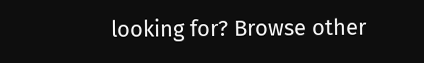looking for? Browse other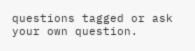questions tagged or ask your own question.